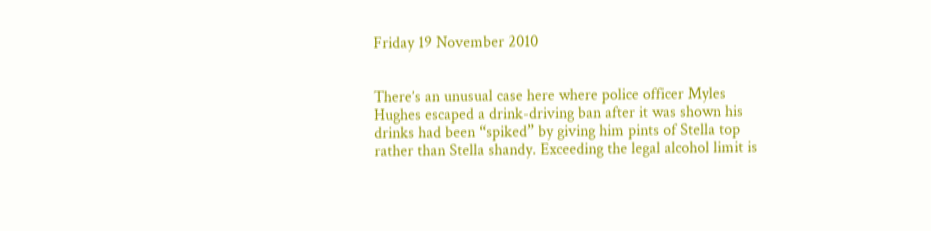Friday 19 November 2010


There’s an unusual case here where police officer Myles Hughes escaped a drink-driving ban after it was shown his drinks had been “spiked” by giving him pints of Stella top rather than Stella shandy. Exceeding the legal alcohol limit is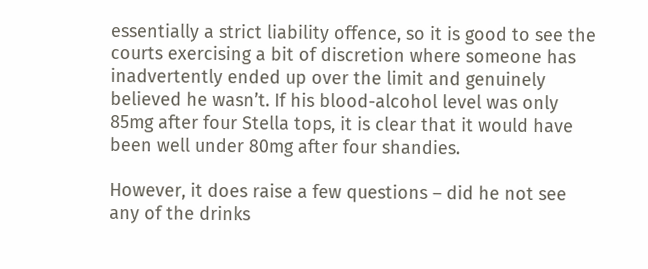essentially a strict liability offence, so it is good to see the courts exercising a bit of discretion where someone has inadvertently ended up over the limit and genuinely believed he wasn’t. If his blood-alcohol level was only 85mg after four Stella tops, it is clear that it would have been well under 80mg after four shandies.

However, it does raise a few questions – did he not see any of the drinks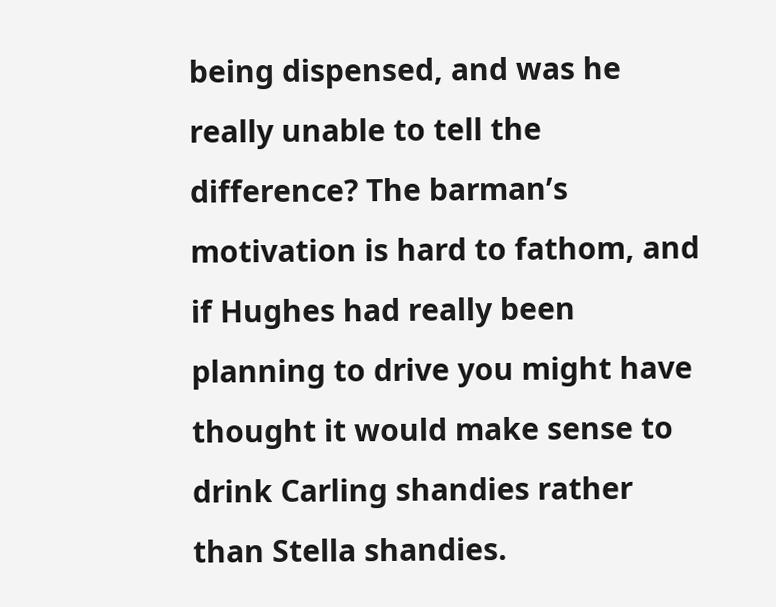being dispensed, and was he really unable to tell the difference? The barman’s motivation is hard to fathom, and if Hughes had really been planning to drive you might have thought it would make sense to drink Carling shandies rather than Stella shandies.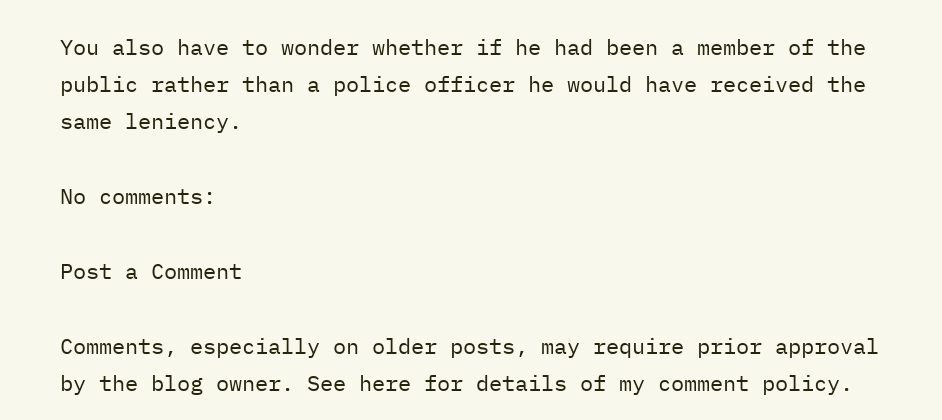You also have to wonder whether if he had been a member of the public rather than a police officer he would have received the same leniency.

No comments:

Post a Comment

Comments, especially on older posts, may require prior approval by the blog owner. See here for details of my comment policy.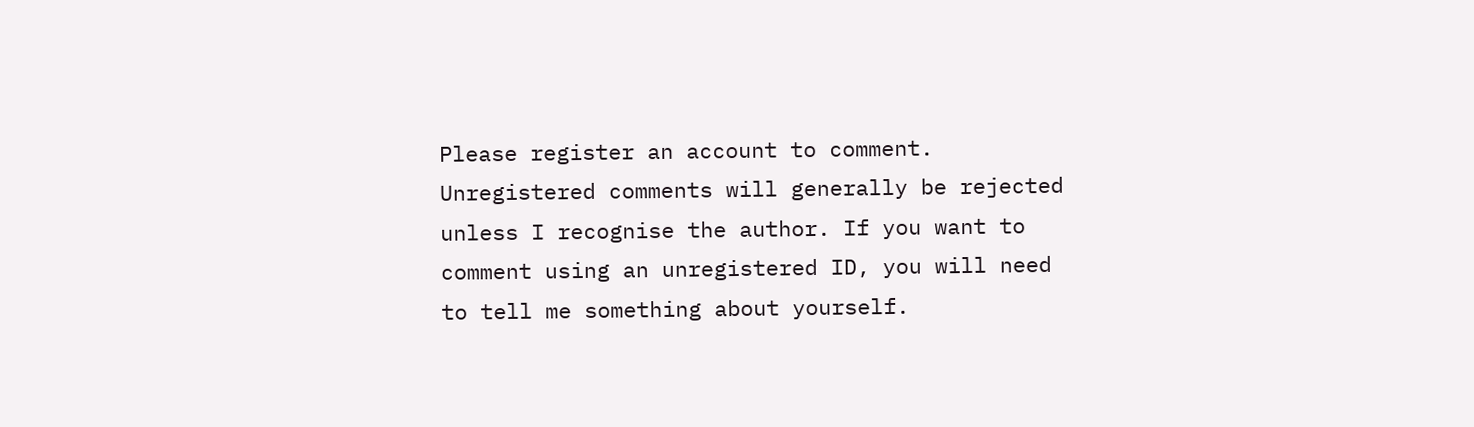Please register an account to comment. Unregistered comments will generally be rejected unless I recognise the author. If you want to comment using an unregistered ID, you will need to tell me something about yourself.